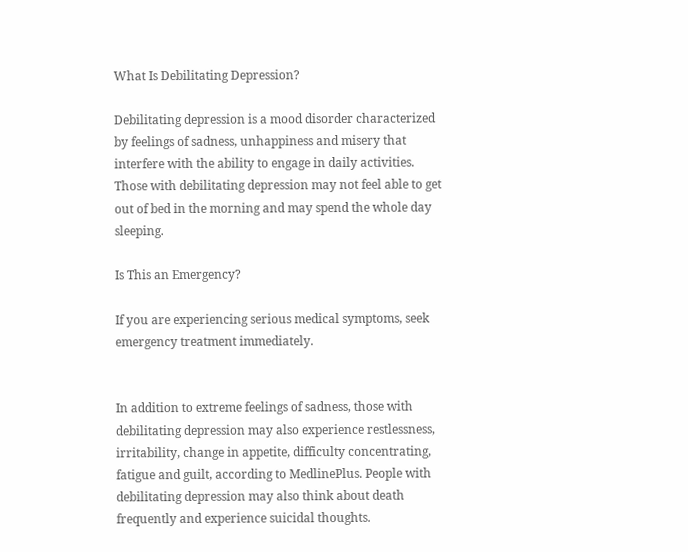What Is Debilitating Depression?

Debilitating depression is a mood disorder characterized by feelings of sadness, unhappiness and misery that interfere with the ability to engage in daily activities. Those with debilitating depression may not feel able to get out of bed in the morning and may spend the whole day sleeping.

Is This an Emergency?

If you are experiencing serious medical symptoms, seek emergency treatment immediately.


In addition to extreme feelings of sadness, those with debilitating depression may also experience restlessness, irritability, change in appetite, difficulty concentrating, fatigue and guilt, according to MedlinePlus. People with debilitating depression may also think about death frequently and experience suicidal thoughts.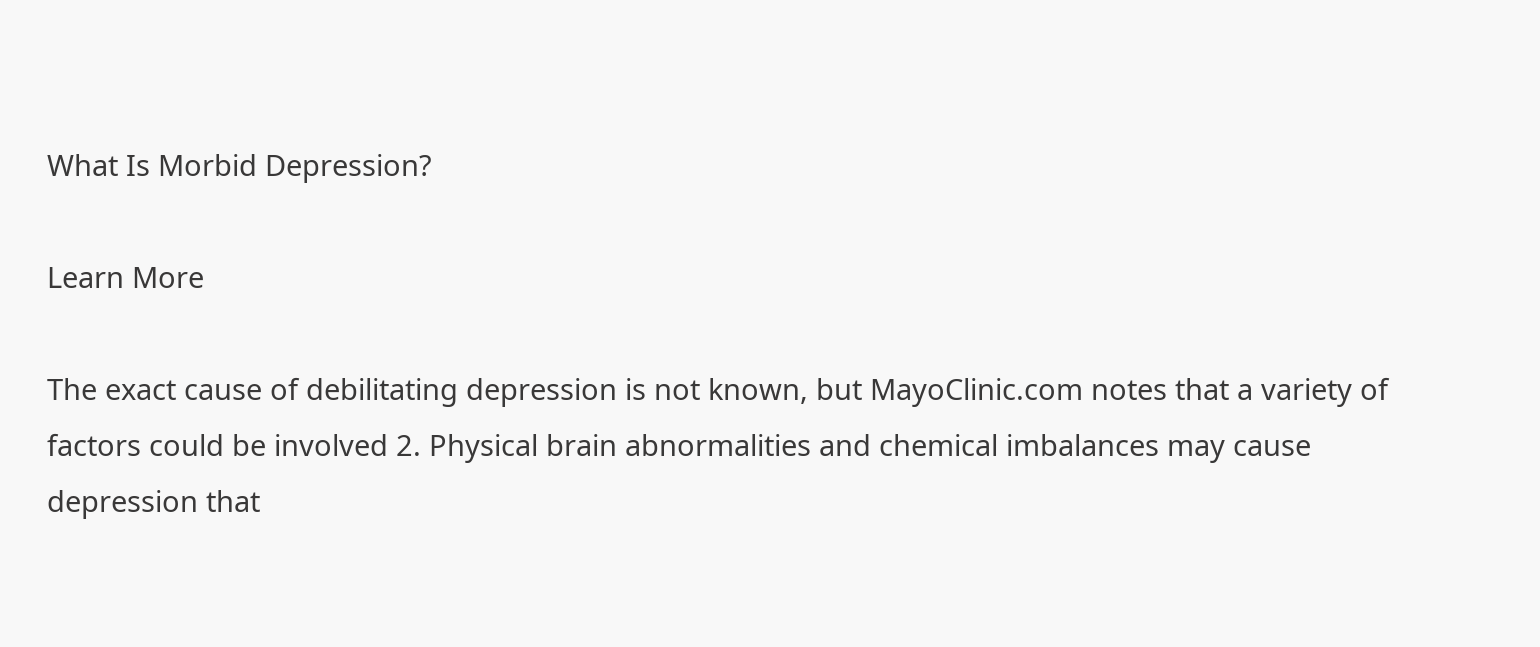What Is Morbid Depression?

Learn More

The exact cause of debilitating depression is not known, but MayoClinic.com notes that a variety of factors could be involved 2. Physical brain abnormalities and chemical imbalances may cause depression that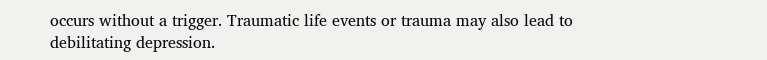occurs without a trigger. Traumatic life events or trauma may also lead to debilitating depression.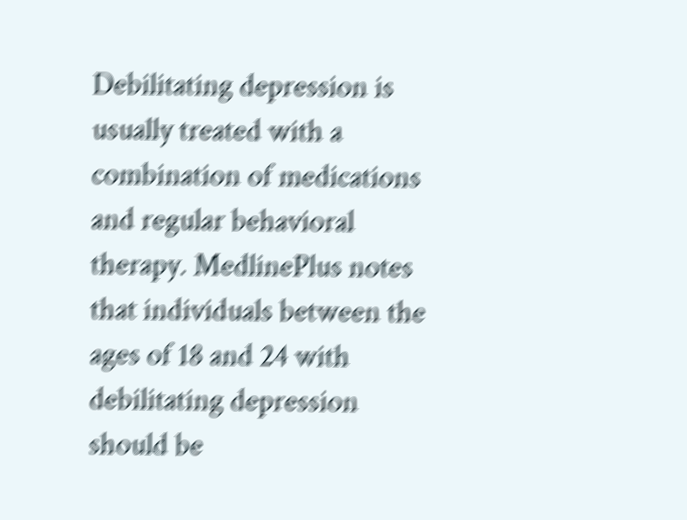Debilitating depression is usually treated with a combination of medications and regular behavioral therapy. MedlinePlus notes that individuals between the ages of 18 and 24 with debilitating depression should be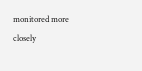monitored more closely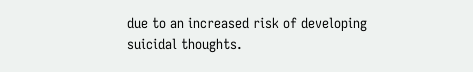due to an increased risk of developing suicidal thoughts.